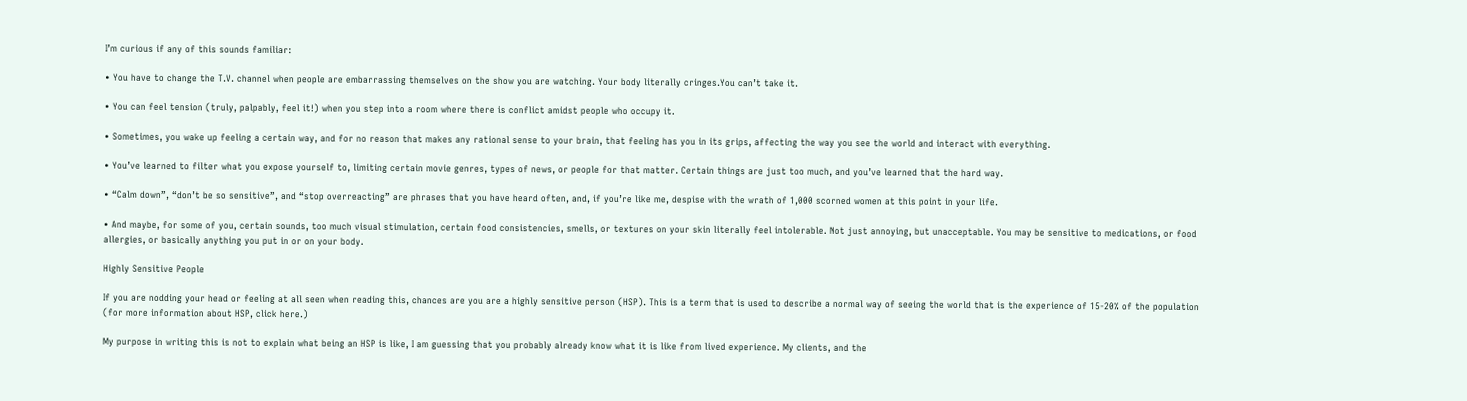I’m curious if any of this sounds familiar:

• You have to change the T.V. channel when people are embarrassing themselves on the show you are watching. Your body literally cringes.You can’t take it.

• You can feel tension (truly, palpably, feel it!) when you step into a room where there is conflict amidst people who occupy it.

• Sometimes, you wake up feeling a certain way, and for no reason that makes any rational sense to your brain, that feeling has you in its grips, affecting the way you see the world and interact with everything.

• You’ve learned to filter what you expose yourself to, limiting certain movie genres, types of news, or people for that matter. Certain things are just too much, and you’ve learned that the hard way.

• “Calm down”, “don’t be so sensitive”, and “stop overreacting” are phrases that you have heard often, and, if you’re like me, despise with the wrath of 1,000 scorned women at this point in your life.

• And maybe, for some of you, certain sounds, too much visual stimulation, certain food consistencies, smells, or textures on your skin literally feel intolerable. Not just annoying, but unacceptable. You may be sensitive to medications, or food allergies, or basically anything you put in or on your body.

Highly Sensitive People

If you are nodding your head or feeling at all seen when reading this, chances are you are a highly sensitive person (HSP). This is a term that is used to describe a normal way of seeing the world that is the experience of 15-20% of the population (for more information about HSP, click here.)

My purpose in writing this is not to explain what being an HSP is like, I am guessing that you probably already know what it is like from lived experience. My clients, and the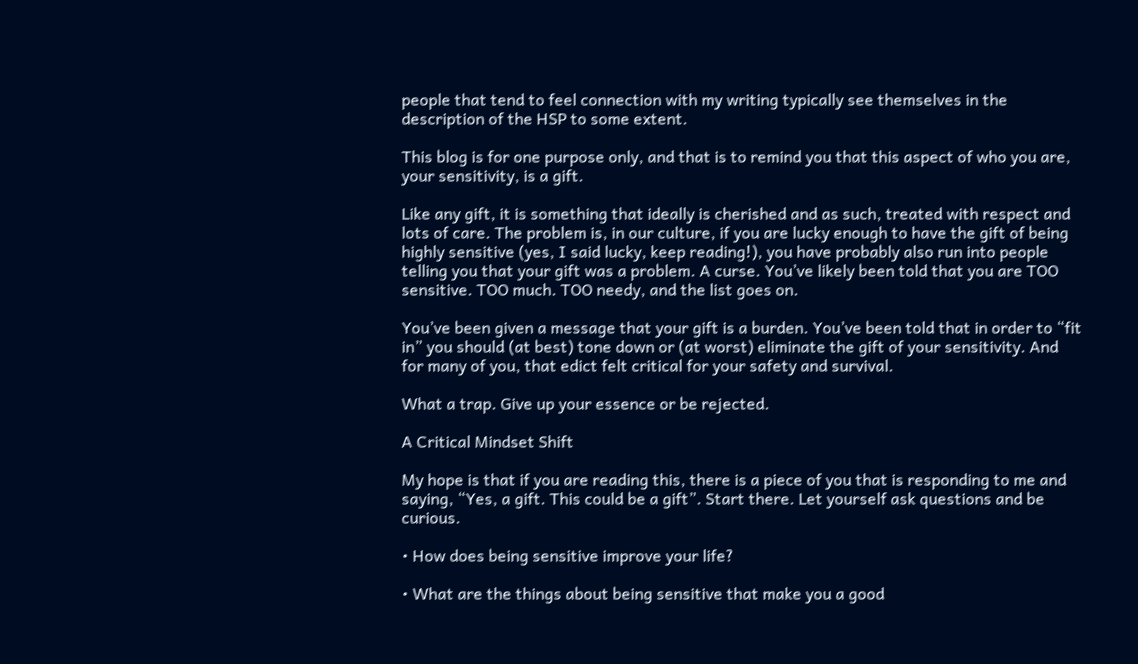people that tend to feel connection with my writing typically see themselves in the description of the HSP to some extent.

This blog is for one purpose only, and that is to remind you that this aspect of who you are, your sensitivity, is a gift.

Like any gift, it is something that ideally is cherished and as such, treated with respect and lots of care. The problem is, in our culture, if you are lucky enough to have the gift of being highly sensitive (yes, I said lucky, keep reading!), you have probably also run into people telling you that your gift was a problem. A curse. You’ve likely been told that you are TOO sensitive. TOO much. TOO needy, and the list goes on.

You’ve been given a message that your gift is a burden. You’ve been told that in order to “fit in” you should (at best) tone down or (at worst) eliminate the gift of your sensitivity. And for many of you, that edict felt critical for your safety and survival.

What a trap. Give up your essence or be rejected.

A Critical Mindset Shift

My hope is that if you are reading this, there is a piece of you that is responding to me and saying, “Yes, a gift. This could be a gift”. Start there. Let yourself ask questions and be curious.

• How does being sensitive improve your life?

• What are the things about being sensitive that make you a good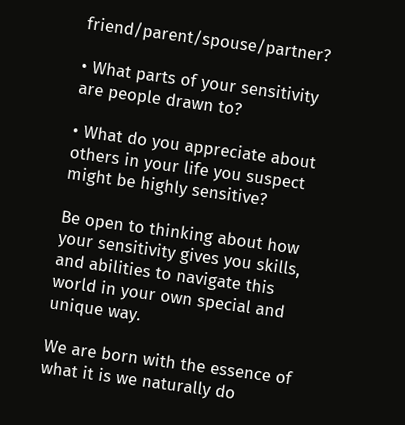friend/parent/spouse/partner?

• What parts of your sensitivity are people drawn to?

• What do you appreciate about others in your life you suspect might be highly sensitive?

Be open to thinking about how your sensitivity gives you skills, and abilities to navigate this world in your own special and unique way.

We are born with the essence of what it is we naturally do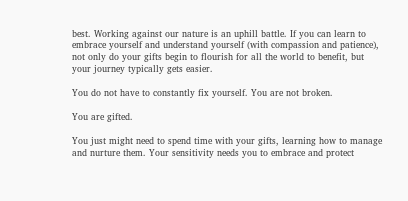best. Working against our nature is an uphill battle. If you can learn to embrace yourself and understand yourself (with compassion and patience), not only do your gifts begin to flourish for all the world to benefit, but your journey typically gets easier.

You do not have to constantly fix yourself. You are not broken.

You are gifted.

You just might need to spend time with your gifts, learning how to manage and nurture them. Your sensitivity needs you to embrace and protect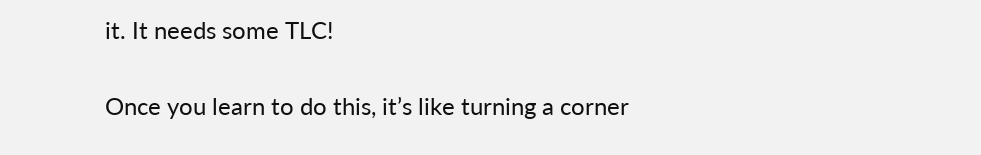it. It needs some TLC!

Once you learn to do this, it’s like turning a corner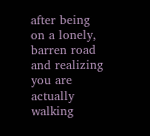after being on a lonely, barren road and realizing you are actually walking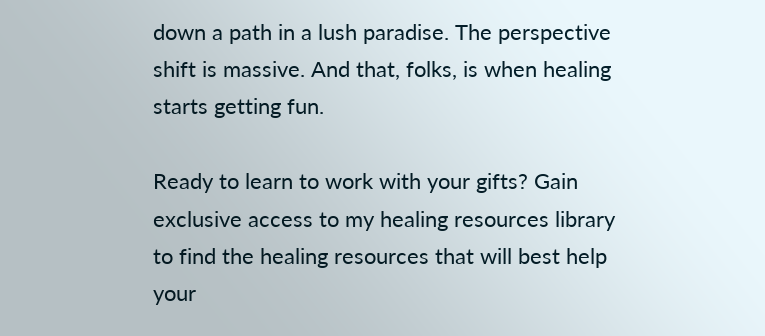down a path in a lush paradise. The perspective shift is massive. And that, folks, is when healing starts getting fun.

Ready to learn to work with your gifts? Gain exclusive access to my healing resources library to find the healing resources that will best help your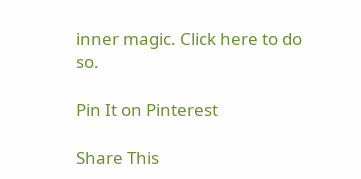inner magic. Click here to do so.

Pin It on Pinterest

Share This